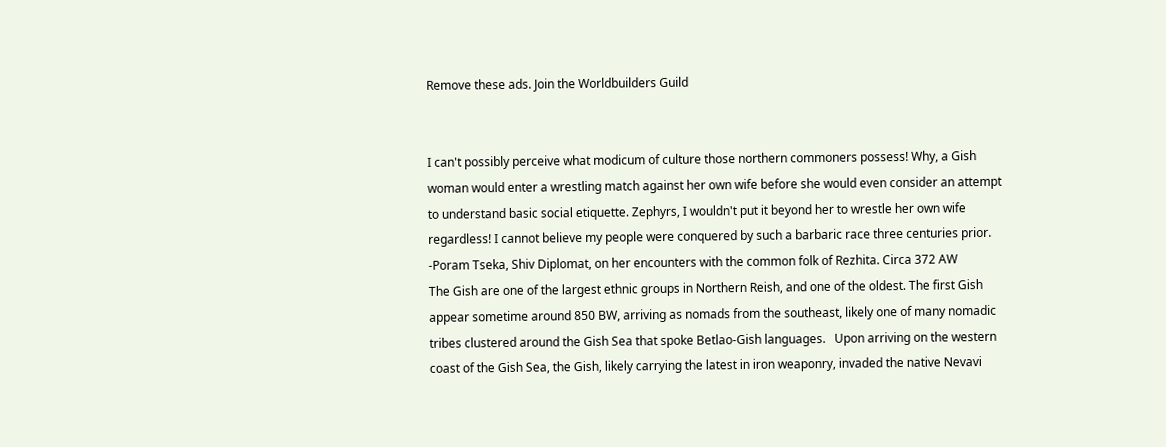Remove these ads. Join the Worldbuilders Guild


I can't possibly perceive what modicum of culture those northern commoners possess! Why, a Gish woman would enter a wrestling match against her own wife before she would even consider an attempt to understand basic social etiquette. Zephyrs, I wouldn't put it beyond her to wrestle her own wife regardless! I cannot believe my people were conquered by such a barbaric race three centuries prior.   -Poram Tseka, Shiv Diplomat, on her encounters with the common folk of Rezhita. Circa 372 AW
The Gish are one of the largest ethnic groups in Northern Reish, and one of the oldest. The first Gish appear sometime around 850 BW, arriving as nomads from the southeast, likely one of many nomadic tribes clustered around the Gish Sea that spoke Betlao-Gish languages.   Upon arriving on the western coast of the Gish Sea, the Gish, likely carrying the latest in iron weaponry, invaded the native Nevavi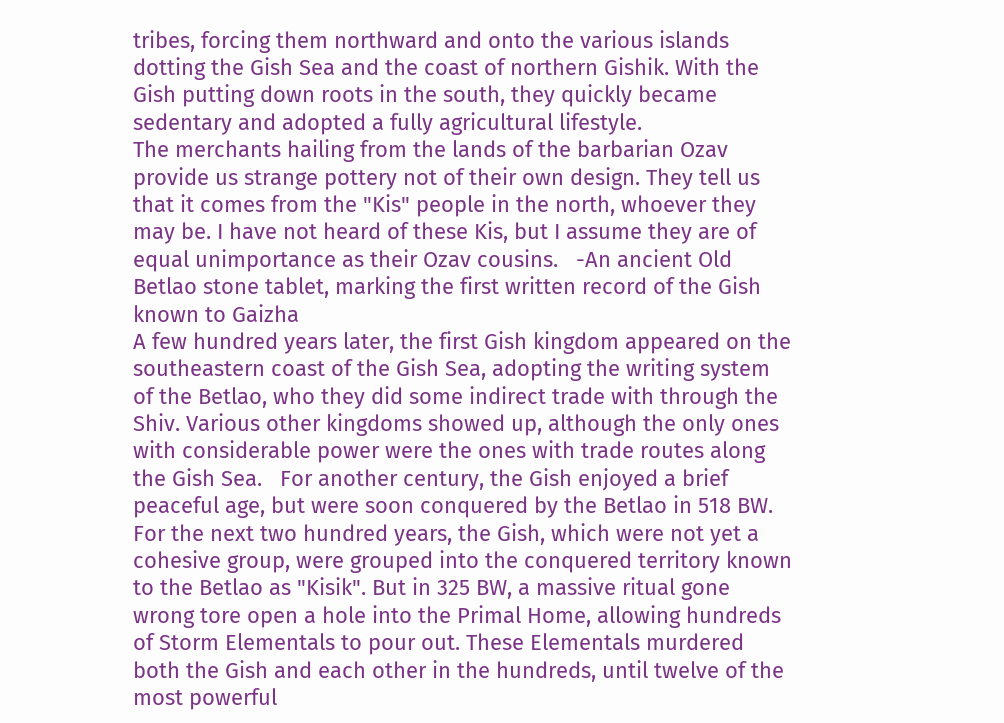tribes, forcing them northward and onto the various islands dotting the Gish Sea and the coast of northern Gishik. With the Gish putting down roots in the south, they quickly became sedentary and adopted a fully agricultural lifestyle.
The merchants hailing from the lands of the barbarian Ozav provide us strange pottery not of their own design. They tell us that it comes from the "Kis" people in the north, whoever they may be. I have not heard of these Kis, but I assume they are of equal unimportance as their Ozav cousins.   -An ancient Old Betlao stone tablet, marking the first written record of the Gish known to Gaizha
A few hundred years later, the first Gish kingdom appeared on the southeastern coast of the Gish Sea, adopting the writing system of the Betlao, who they did some indirect trade with through the Shiv. Various other kingdoms showed up, although the only ones with considerable power were the ones with trade routes along the Gish Sea.   For another century, the Gish enjoyed a brief peaceful age, but were soon conquered by the Betlao in 518 BW. For the next two hundred years, the Gish, which were not yet a cohesive group, were grouped into the conquered territory known to the Betlao as "Kisik". But in 325 BW, a massive ritual gone wrong tore open a hole into the Primal Home, allowing hundreds of Storm Elementals to pour out. These Elementals murdered both the Gish and each other in the hundreds, until twelve of the most powerful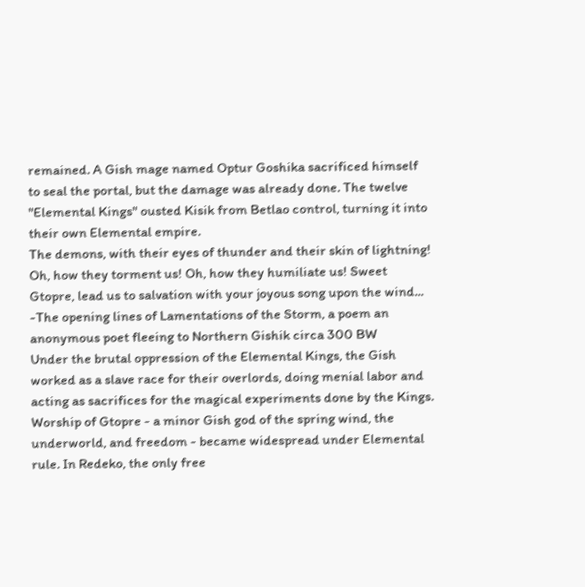remained. A Gish mage named Optur Goshika sacrificed himself to seal the portal, but the damage was already done. The twelve "Elemental Kings" ousted Kisik from Betlao control, turning it into their own Elemental empire.
The demons, with their eyes of thunder and their skin of lightning! Oh, how they torment us! Oh, how they humiliate us! Sweet Gtopre, lead us to salvation with your joyous song upon the wind...   -The opening lines of Lamentations of the Storm, a poem an anonymous poet fleeing to Northern Gishik circa 300 BW
Under the brutal oppression of the Elemental Kings, the Gish worked as a slave race for their overlords, doing menial labor and acting as sacrifices for the magical experiments done by the Kings. Worship of Gtopre - a minor Gish god of the spring wind, the underworld, and freedom - became widespread under Elemental rule. In Redeko, the only free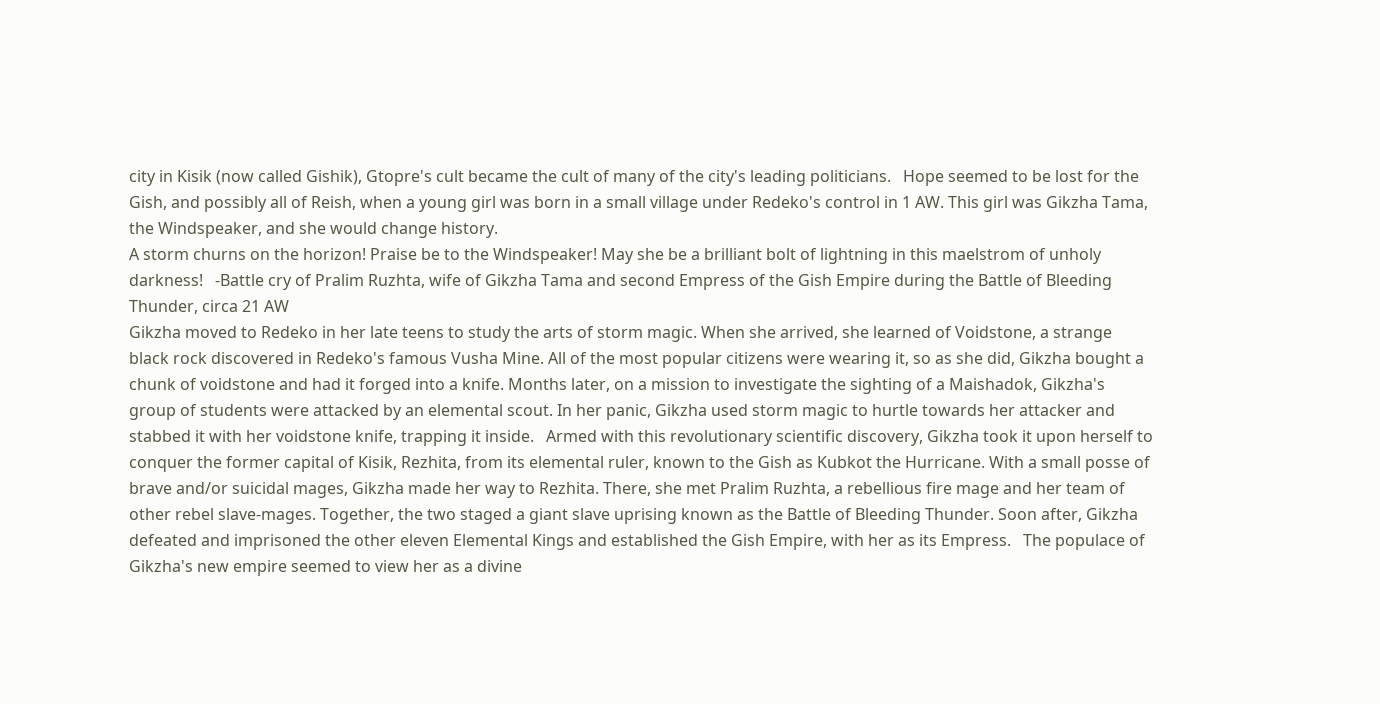city in Kisik (now called Gishik), Gtopre's cult became the cult of many of the city's leading politicians.   Hope seemed to be lost for the Gish, and possibly all of Reish, when a young girl was born in a small village under Redeko's control in 1 AW. This girl was Gikzha Tama, the Windspeaker, and she would change history.
A storm churns on the horizon! Praise be to the Windspeaker! May she be a brilliant bolt of lightning in this maelstrom of unholy darkness!   -Battle cry of Pralim Ruzhta, wife of Gikzha Tama and second Empress of the Gish Empire during the Battle of Bleeding Thunder, circa 21 AW
Gikzha moved to Redeko in her late teens to study the arts of storm magic. When she arrived, she learned of Voidstone, a strange black rock discovered in Redeko's famous Vusha Mine. All of the most popular citizens were wearing it, so as she did, Gikzha bought a chunk of voidstone and had it forged into a knife. Months later, on a mission to investigate the sighting of a Maishadok, Gikzha's group of students were attacked by an elemental scout. In her panic, Gikzha used storm magic to hurtle towards her attacker and stabbed it with her voidstone knife, trapping it inside.   Armed with this revolutionary scientific discovery, Gikzha took it upon herself to conquer the former capital of Kisik, Rezhita, from its elemental ruler, known to the Gish as Kubkot the Hurricane. With a small posse of brave and/or suicidal mages, Gikzha made her way to Rezhita. There, she met Pralim Ruzhta, a rebellious fire mage and her team of other rebel slave-mages. Together, the two staged a giant slave uprising known as the Battle of Bleeding Thunder. Soon after, Gikzha defeated and imprisoned the other eleven Elemental Kings and established the Gish Empire, with her as its Empress.   The populace of Gikzha's new empire seemed to view her as a divine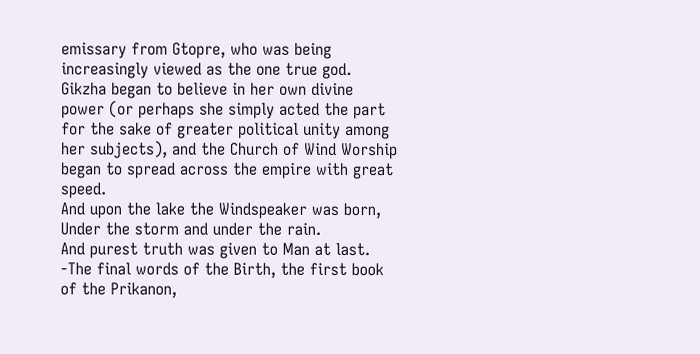emissary from Gtopre, who was being increasingly viewed as the one true god. Gikzha began to believe in her own divine power (or perhaps she simply acted the part for the sake of greater political unity among her subjects), and the Church of Wind Worship began to spread across the empire with great speed.
And upon the lake the Windspeaker was born,
Under the storm and under the rain.
And purest truth was given to Man at last.   -The final words of the Birth, the first book of the Prikanon,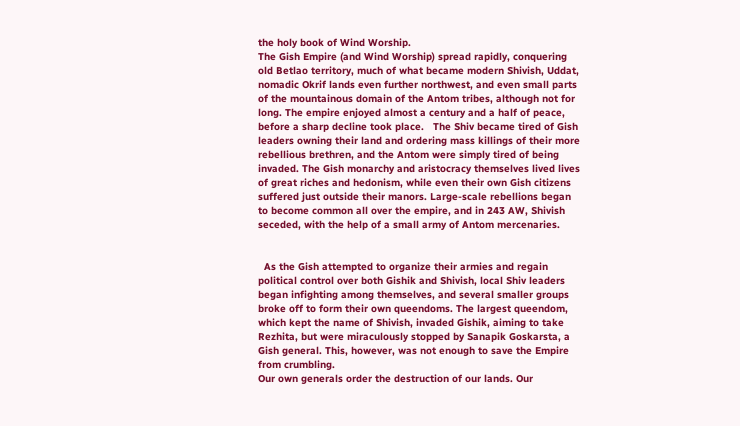the holy book of Wind Worship.
The Gish Empire (and Wind Worship) spread rapidly, conquering old Betlao territory, much of what became modern Shivish, Uddat, nomadic Okrif lands even further northwest, and even small parts of the mountainous domain of the Antom tribes, although not for long. The empire enjoyed almost a century and a half of peace, before a sharp decline took place.   The Shiv became tired of Gish leaders owning their land and ordering mass killings of their more rebellious brethren, and the Antom were simply tired of being invaded. The Gish monarchy and aristocracy themselves lived lives of great riches and hedonism, while even their own Gish citizens suffered just outside their manors. Large-scale rebellions began to become common all over the empire, and in 243 AW, Shivish seceded, with the help of a small army of Antom mercenaries.


  As the Gish attempted to organize their armies and regain political control over both Gishik and Shivish, local Shiv leaders began infighting among themselves, and several smaller groups broke off to form their own queendoms. The largest queendom, which kept the name of Shivish, invaded Gishik, aiming to take Rezhita, but were miraculously stopped by Sanapik Goskarsta, a Gish general. This, however, was not enough to save the Empire from crumbling.
Our own generals order the destruction of our lands. Our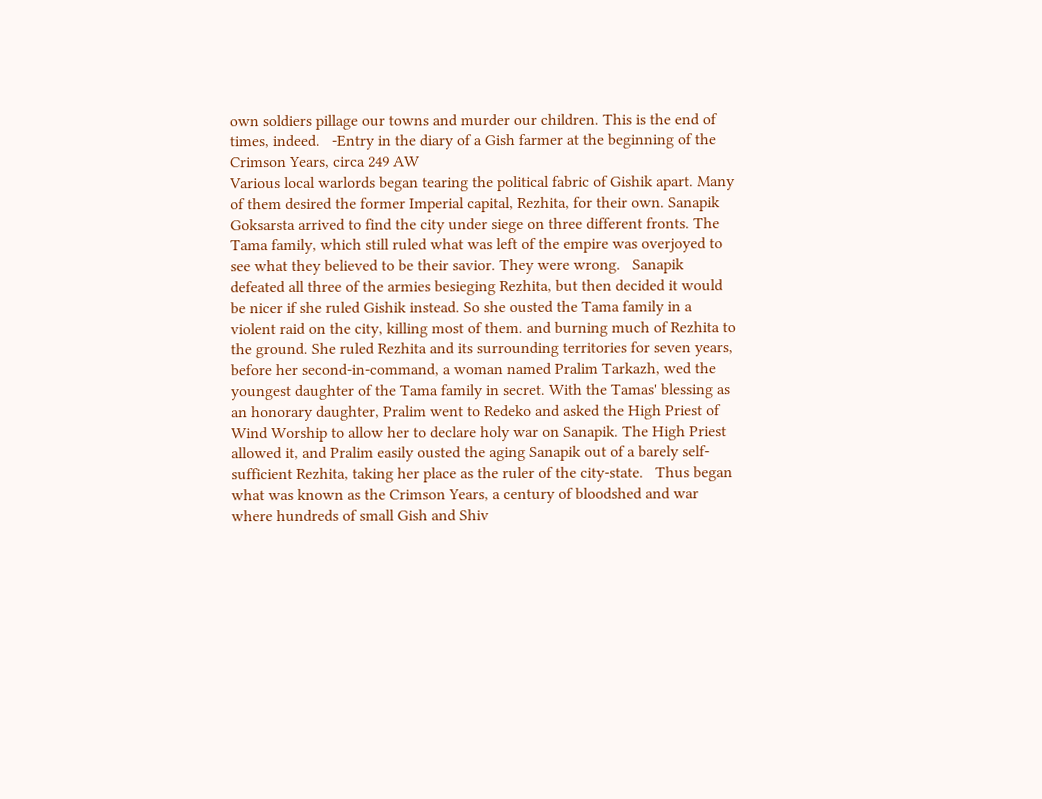own soldiers pillage our towns and murder our children. This is the end of times, indeed.   -Entry in the diary of a Gish farmer at the beginning of the Crimson Years, circa 249 AW
Various local warlords began tearing the political fabric of Gishik apart. Many of them desired the former Imperial capital, Rezhita, for their own. Sanapik Goksarsta arrived to find the city under siege on three different fronts. The Tama family, which still ruled what was left of the empire was overjoyed to see what they believed to be their savior. They were wrong.   Sanapik defeated all three of the armies besieging Rezhita, but then decided it would be nicer if she ruled Gishik instead. So she ousted the Tama family in a violent raid on the city, killing most of them. and burning much of Rezhita to the ground. She ruled Rezhita and its surrounding territories for seven years, before her second-in-command, a woman named Pralim Tarkazh, wed the youngest daughter of the Tama family in secret. With the Tamas' blessing as an honorary daughter, Pralim went to Redeko and asked the High Priest of Wind Worship to allow her to declare holy war on Sanapik. The High Priest allowed it, and Pralim easily ousted the aging Sanapik out of a barely self-sufficient Rezhita, taking her place as the ruler of the city-state.   Thus began what was known as the Crimson Years, a century of bloodshed and war where hundreds of small Gish and Shiv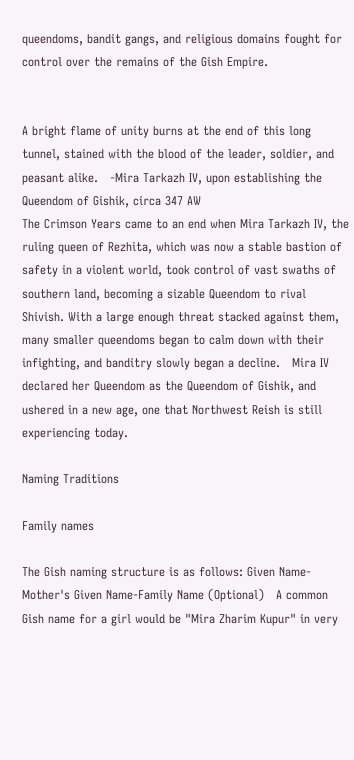queendoms, bandit gangs, and religious domains fought for control over the remains of the Gish Empire.


A bright flame of unity burns at the end of this long tunnel, stained with the blood of the leader, soldier, and peasant alike.   -Mira Tarkazh IV, upon establishing the Queendom of Gishik, circa 347 AW
The Crimson Years came to an end when Mira Tarkazh IV, the ruling queen of Rezhita, which was now a stable bastion of safety in a violent world, took control of vast swaths of southern land, becoming a sizable Queendom to rival Shivish. With a large enough threat stacked against them, many smaller queendoms began to calm down with their infighting, and banditry slowly began a decline.   Mira IV declared her Queendom as the Queendom of Gishik, and ushered in a new age, one that Northwest Reish is still experiencing today.

Naming Traditions

Family names

The Gish naming structure is as follows: Given Name-Mother's Given Name-Family Name (Optional)   A common Gish name for a girl would be "Mira Zharim Kupur" in very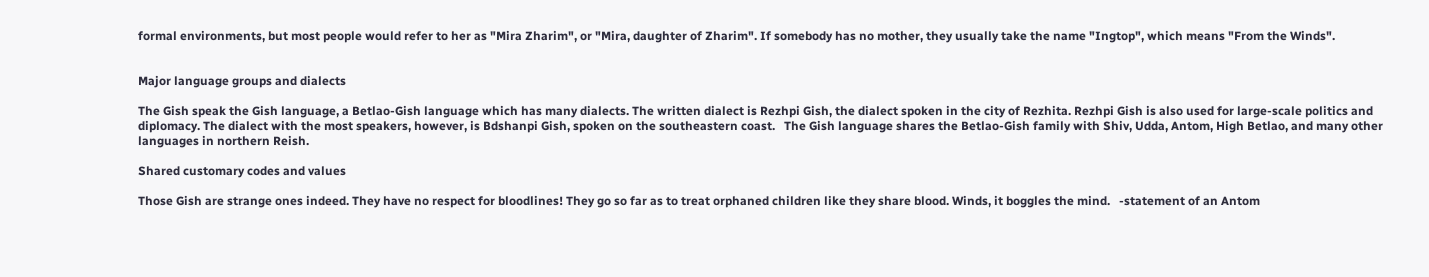formal environments, but most people would refer to her as "Mira Zharim", or "Mira, daughter of Zharim". If somebody has no mother, they usually take the name "Ingtop", which means "From the Winds".


Major language groups and dialects

The Gish speak the Gish language, a Betlao-Gish language which has many dialects. The written dialect is Rezhpi Gish, the dialect spoken in the city of Rezhita. Rezhpi Gish is also used for large-scale politics and diplomacy. The dialect with the most speakers, however, is Bdshanpi Gish, spoken on the southeastern coast.   The Gish language shares the Betlao-Gish family with Shiv, Udda, Antom, High Betlao, and many other languages in northern Reish.

Shared customary codes and values

Those Gish are strange ones indeed. They have no respect for bloodlines! They go so far as to treat orphaned children like they share blood. Winds, it boggles the mind.   -statement of an Antom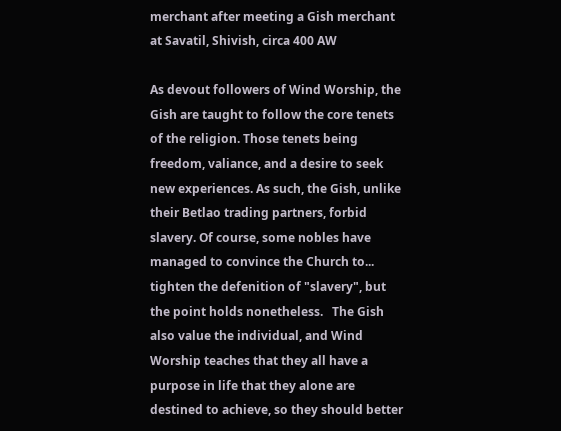merchant after meeting a Gish merchant at Savatil, Shivish, circa 400 AW

As devout followers of Wind Worship, the Gish are taught to follow the core tenets of the religion. Those tenets being freedom, valiance, and a desire to seek new experiences. As such, the Gish, unlike their Betlao trading partners, forbid slavery. Of course, some nobles have managed to convince the Church to... tighten the defenition of "slavery", but the point holds nonetheless.   The Gish also value the individual, and Wind Worship teaches that they all have a purpose in life that they alone are destined to achieve, so they should better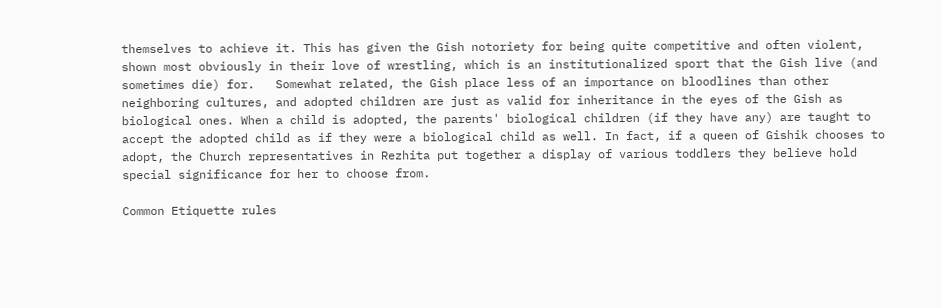themselves to achieve it. This has given the Gish notoriety for being quite competitive and often violent, shown most obviously in their love of wrestling, which is an institutionalized sport that the Gish live (and sometimes die) for.   Somewhat related, the Gish place less of an importance on bloodlines than other neighboring cultures, and adopted children are just as valid for inheritance in the eyes of the Gish as biological ones. When a child is adopted, the parents' biological children (if they have any) are taught to accept the adopted child as if they were a biological child as well. In fact, if a queen of Gishik chooses to adopt, the Church representatives in Rezhita put together a display of various toddlers they believe hold special significance for her to choose from.

Common Etiquette rules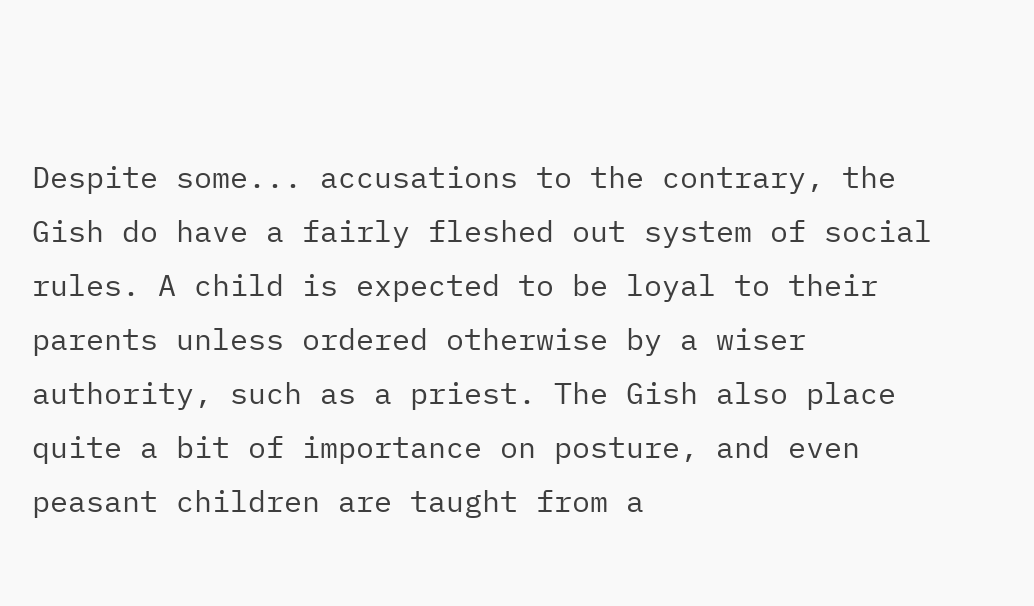Despite some... accusations to the contrary, the Gish do have a fairly fleshed out system of social rules. A child is expected to be loyal to their parents unless ordered otherwise by a wiser authority, such as a priest. The Gish also place quite a bit of importance on posture, and even peasant children are taught from a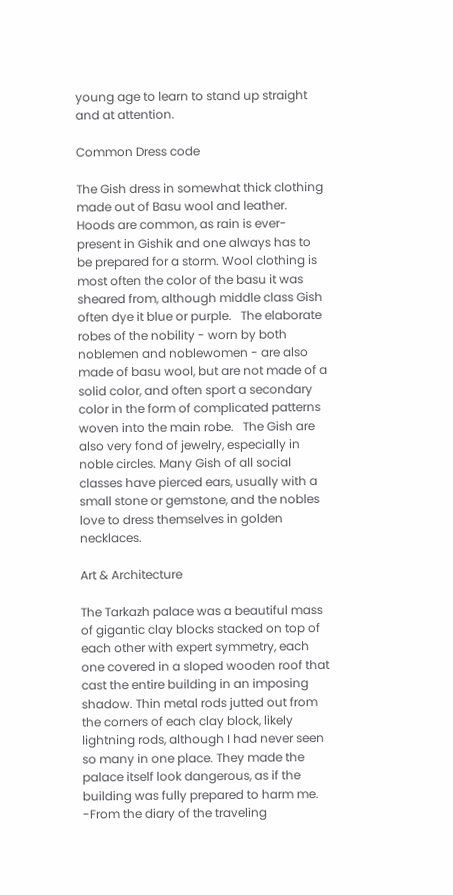young age to learn to stand up straight and at attention.

Common Dress code

The Gish dress in somewhat thick clothing made out of Basu wool and leather. Hoods are common, as rain is ever-present in Gishik and one always has to be prepared for a storm. Wool clothing is most often the color of the basu it was sheared from, although middle class Gish often dye it blue or purple.   The elaborate robes of the nobility - worn by both noblemen and noblewomen - are also made of basu wool, but are not made of a solid color, and often sport a secondary color in the form of complicated patterns woven into the main robe.   The Gish are also very fond of jewelry, especially in noble circles. Many Gish of all social classes have pierced ears, usually with a small stone or gemstone, and the nobles love to dress themselves in golden necklaces.

Art & Architecture

The Tarkazh palace was a beautiful mass of gigantic clay blocks stacked on top of each other with expert symmetry, each one covered in a sloped wooden roof that cast the entire building in an imposing shadow. Thin metal rods jutted out from the corners of each clay block, likely lightning rods, although I had never seen so many in one place. They made the palace itself look dangerous, as if the building was fully prepared to harm me.   -From the diary of the traveling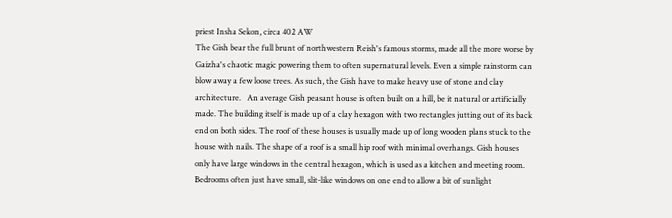priest Insha Sekon, circa 402 AW
The Gish bear the full brunt of northwestern Reish's famous storms, made all the more worse by Gaizha's chaotic magic powering them to often supernatural levels. Even a simple rainstorm can blow away a few loose trees. As such, the Gish have to make heavy use of stone and clay architecture.   An average Gish peasant house is often built on a hill, be it natural or artificially made. The building itself is made up of a clay hexagon with two rectangles jutting out of its back end on both sides. The roof of these houses is usually made up of long wooden plans stuck to the house with nails. The shape of a roof is a small hip roof with minimal overhangs. Gish houses only have large windows in the central hexagon, which is used as a kitchen and meeting room. Bedrooms often just have small, slit-like windows on one end to allow a bit of sunlight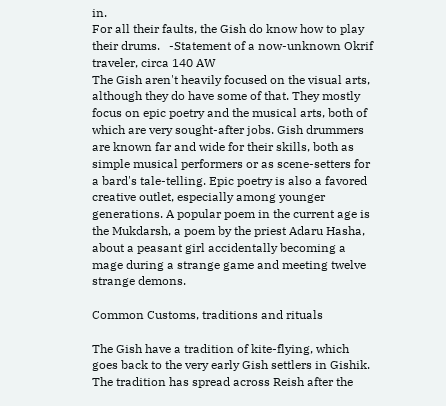in.
For all their faults, the Gish do know how to play their drums.   -Statement of a now-unknown Okrif traveler, circa 140 AW
The Gish aren't heavily focused on the visual arts, although they do have some of that. They mostly focus on epic poetry and the musical arts, both of which are very sought-after jobs. Gish drummers are known far and wide for their skills, both as simple musical performers or as scene-setters for a bard's tale-telling. Epic poetry is also a favored creative outlet, especially among younger generations. A popular poem in the current age is the Mukdarsh, a poem by the priest Adaru Hasha, about a peasant girl accidentally becoming a mage during a strange game and meeting twelve strange demons.

Common Customs, traditions and rituals

The Gish have a tradition of kite-flying, which goes back to the very early Gish settlers in Gishik. The tradition has spread across Reish after the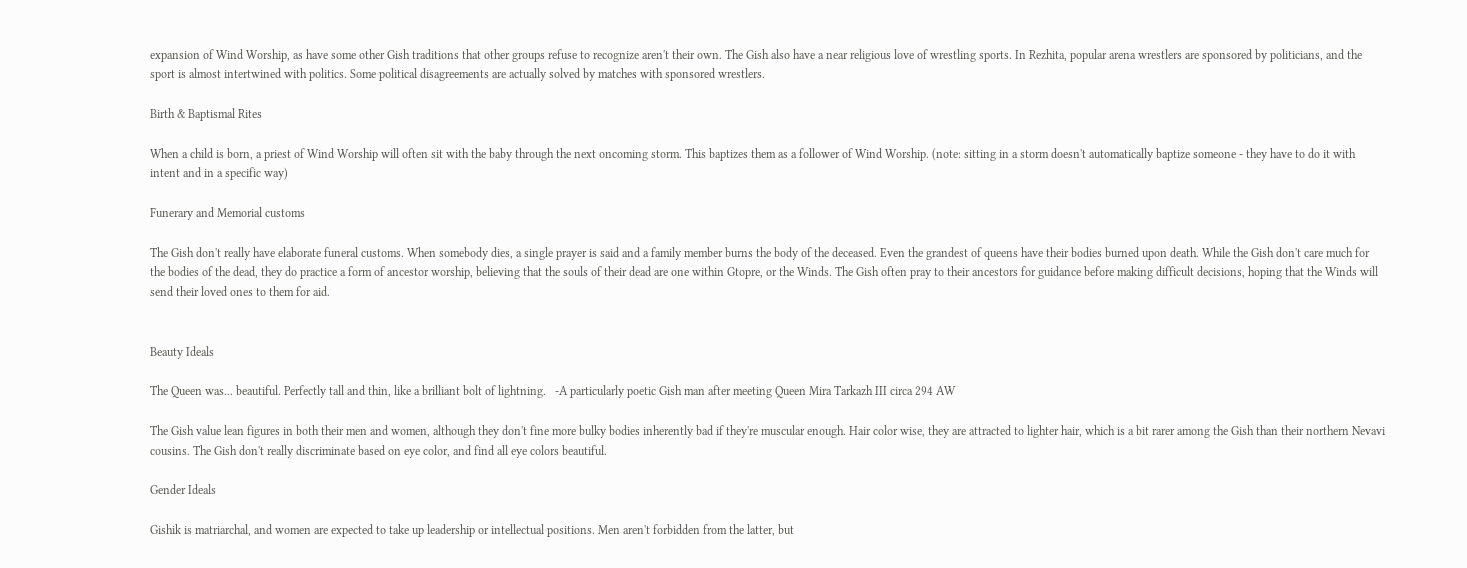expansion of Wind Worship, as have some other Gish traditions that other groups refuse to recognize aren't their own. The Gish also have a near religious love of wrestling sports. In Rezhita, popular arena wrestlers are sponsored by politicians, and the sport is almost intertwined with politics. Some political disagreements are actually solved by matches with sponsored wrestlers.

Birth & Baptismal Rites

When a child is born, a priest of Wind Worship will often sit with the baby through the next oncoming storm. This baptizes them as a follower of Wind Worship. (note: sitting in a storm doesn't automatically baptize someone - they have to do it with intent and in a specific way)

Funerary and Memorial customs

The Gish don't really have elaborate funeral customs. When somebody dies, a single prayer is said and a family member burns the body of the deceased. Even the grandest of queens have their bodies burned upon death. While the Gish don't care much for the bodies of the dead, they do practice a form of ancestor worship, believing that the souls of their dead are one within Gtopre, or the Winds. The Gish often pray to their ancestors for guidance before making difficult decisions, hoping that the Winds will send their loved ones to them for aid.


Beauty Ideals

The Queen was... beautiful. Perfectly tall and thin, like a brilliant bolt of lightning.   -A particularly poetic Gish man after meeting Queen Mira Tarkazh III circa 294 AW

The Gish value lean figures in both their men and women, although they don't fine more bulky bodies inherently bad if they're muscular enough. Hair color wise, they are attracted to lighter hair, which is a bit rarer among the Gish than their northern Nevavi cousins. The Gish don't really discriminate based on eye color, and find all eye colors beautiful.

Gender Ideals

Gishik is matriarchal, and women are expected to take up leadership or intellectual positions. Men aren't forbidden from the latter, but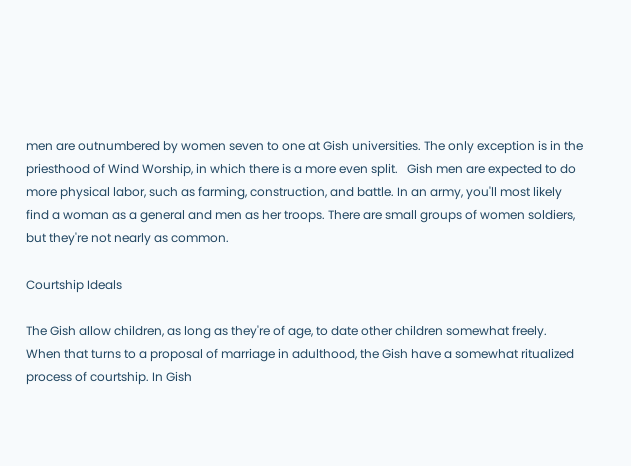men are outnumbered by women seven to one at Gish universities. The only exception is in the priesthood of Wind Worship, in which there is a more even split.   Gish men are expected to do more physical labor, such as farming, construction, and battle. In an army, you'll most likely find a woman as a general and men as her troops. There are small groups of women soldiers, but they're not nearly as common.

Courtship Ideals

The Gish allow children, as long as they're of age, to date other children somewhat freely. When that turns to a proposal of marriage in adulthood, the Gish have a somewhat ritualized process of courtship. In Gish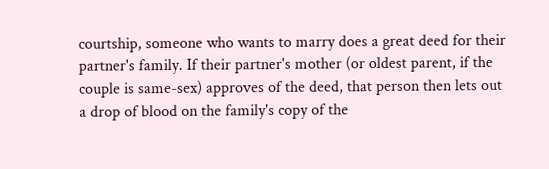courtship, someone who wants to marry does a great deed for their partner's family. If their partner's mother (or oldest parent, if the couple is same-sex) approves of the deed, that person then lets out a drop of blood on the family's copy of the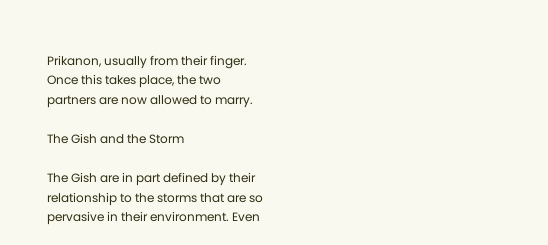Prikanon, usually from their finger. Once this takes place, the two partners are now allowed to marry.

The Gish and the Storm

The Gish are in part defined by their relationship to the storms that are so pervasive in their environment. Even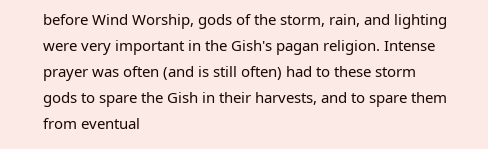before Wind Worship, gods of the storm, rain, and lighting were very important in the Gish's pagan religion. Intense prayer was often (and is still often) had to these storm gods to spare the Gish in their harvests, and to spare them from eventual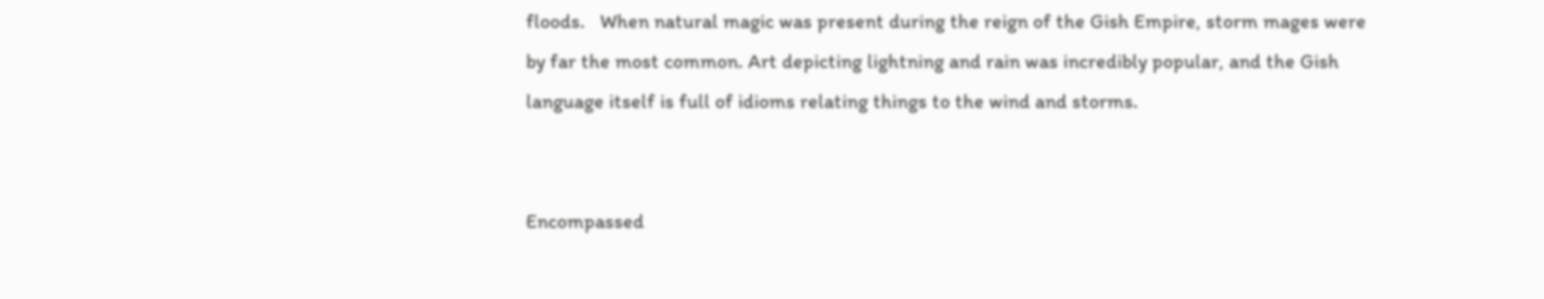floods.   When natural magic was present during the reign of the Gish Empire, storm mages were by far the most common. Art depicting lightning and rain was incredibly popular, and the Gish language itself is full of idioms relating things to the wind and storms.


Encompassed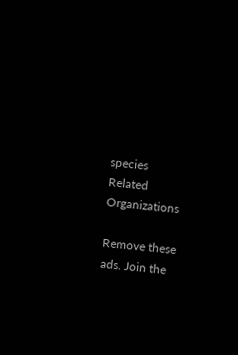species
Related Organizations

Remove these ads. Join the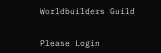Worldbuilders Guild


Please Login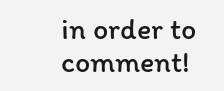in order to comment!